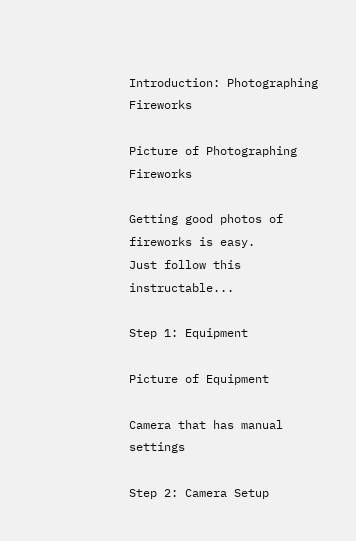Introduction: Photographing Fireworks

Picture of Photographing Fireworks

Getting good photos of fireworks is easy.
Just follow this instructable...

Step 1: Equipment

Picture of Equipment

Camera that has manual settings

Step 2: Camera Setup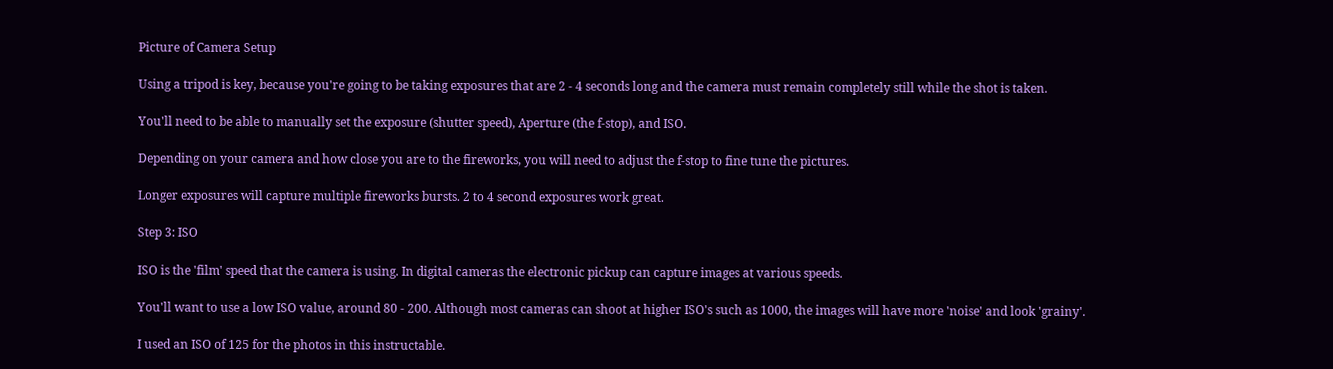Picture of Camera Setup

Using a tripod is key, because you're going to be taking exposures that are 2 - 4 seconds long and the camera must remain completely still while the shot is taken.

You'll need to be able to manually set the exposure (shutter speed), Aperture (the f-stop), and ISO.

Depending on your camera and how close you are to the fireworks, you will need to adjust the f-stop to fine tune the pictures.

Longer exposures will capture multiple fireworks bursts. 2 to 4 second exposures work great.

Step 3: ISO

ISO is the 'film' speed that the camera is using. In digital cameras the electronic pickup can capture images at various speeds.

You'll want to use a low ISO value, around 80 - 200. Although most cameras can shoot at higher ISO's such as 1000, the images will have more 'noise' and look 'grainy'.

I used an ISO of 125 for the photos in this instructable.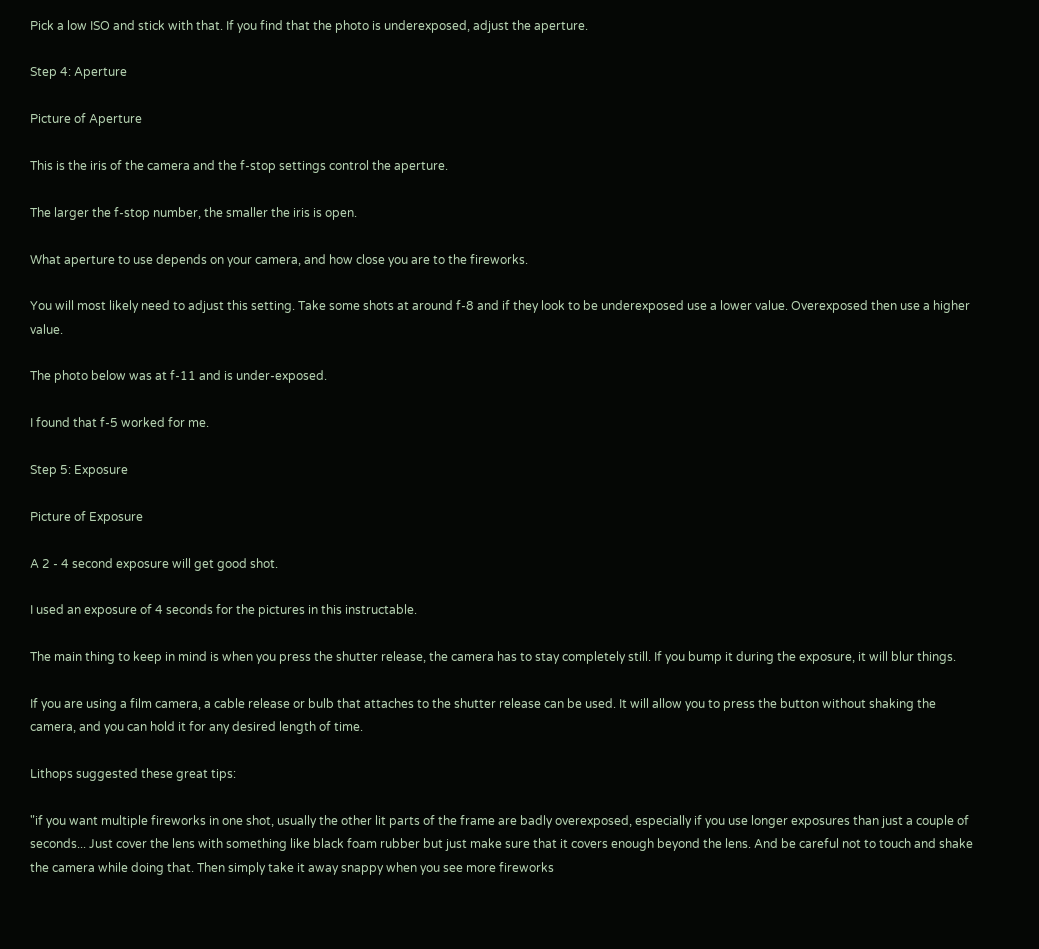Pick a low ISO and stick with that. If you find that the photo is underexposed, adjust the aperture.

Step 4: Aperture

Picture of Aperture

This is the iris of the camera and the f-stop settings control the aperture.

The larger the f-stop number, the smaller the iris is open.

What aperture to use depends on your camera, and how close you are to the fireworks.

You will most likely need to adjust this setting. Take some shots at around f-8 and if they look to be underexposed use a lower value. Overexposed then use a higher value.

The photo below was at f-11 and is under-exposed.

I found that f-5 worked for me.

Step 5: Exposure

Picture of Exposure

A 2 - 4 second exposure will get good shot.

I used an exposure of 4 seconds for the pictures in this instructable.

The main thing to keep in mind is when you press the shutter release, the camera has to stay completely still. If you bump it during the exposure, it will blur things.

If you are using a film camera, a cable release or bulb that attaches to the shutter release can be used. It will allow you to press the button without shaking the camera, and you can hold it for any desired length of time.

Lithops suggested these great tips:

"if you want multiple fireworks in one shot, usually the other lit parts of the frame are badly overexposed, especially if you use longer exposures than just a couple of seconds... Just cover the lens with something like black foam rubber but just make sure that it covers enough beyond the lens. And be careful not to touch and shake the camera while doing that. Then simply take it away snappy when you see more fireworks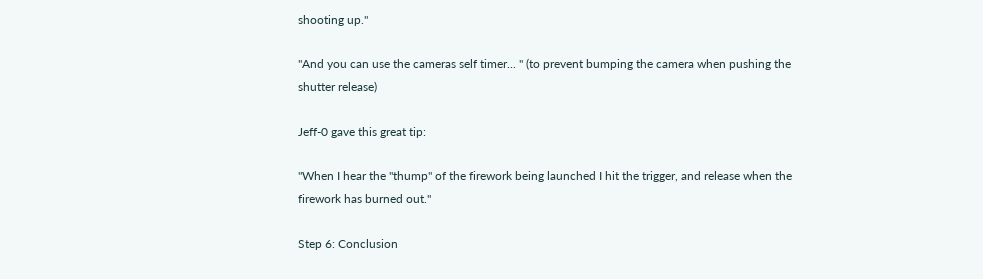shooting up."

"And you can use the cameras self timer... " (to prevent bumping the camera when pushing the shutter release)

Jeff-0 gave this great tip:

"When I hear the "thump" of the firework being launched I hit the trigger, and release when the firework has burned out."

Step 6: Conclusion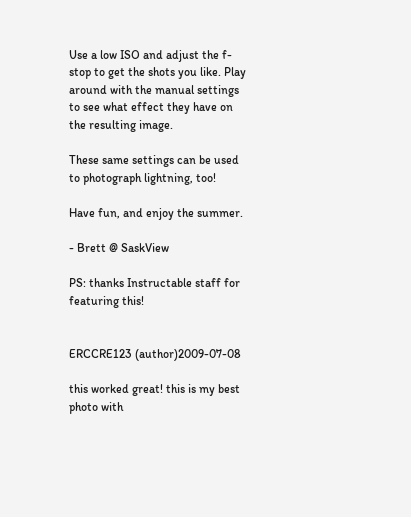Use a low ISO and adjust the f-stop to get the shots you like. Play around with the manual settings to see what effect they have on the resulting image.

These same settings can be used to photograph lightning, too!

Have fun, and enjoy the summer.

- Brett @ SaskView

PS: thanks Instructable staff for featuring this!


ERCCRE123 (author)2009-07-08

this worked great! this is my best photo with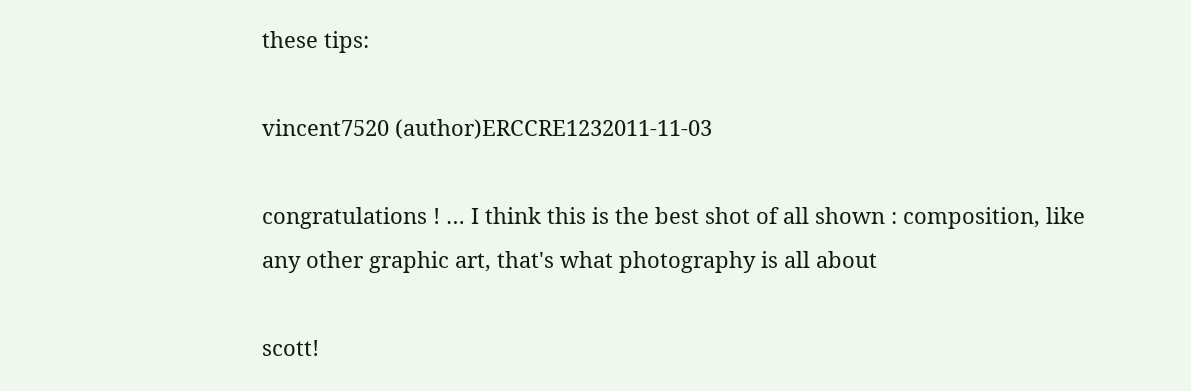these tips:

vincent7520 (author)ERCCRE1232011-11-03

congratulations ! … I think this is the best shot of all shown : composition, like any other graphic art, that's what photography is all about

scott!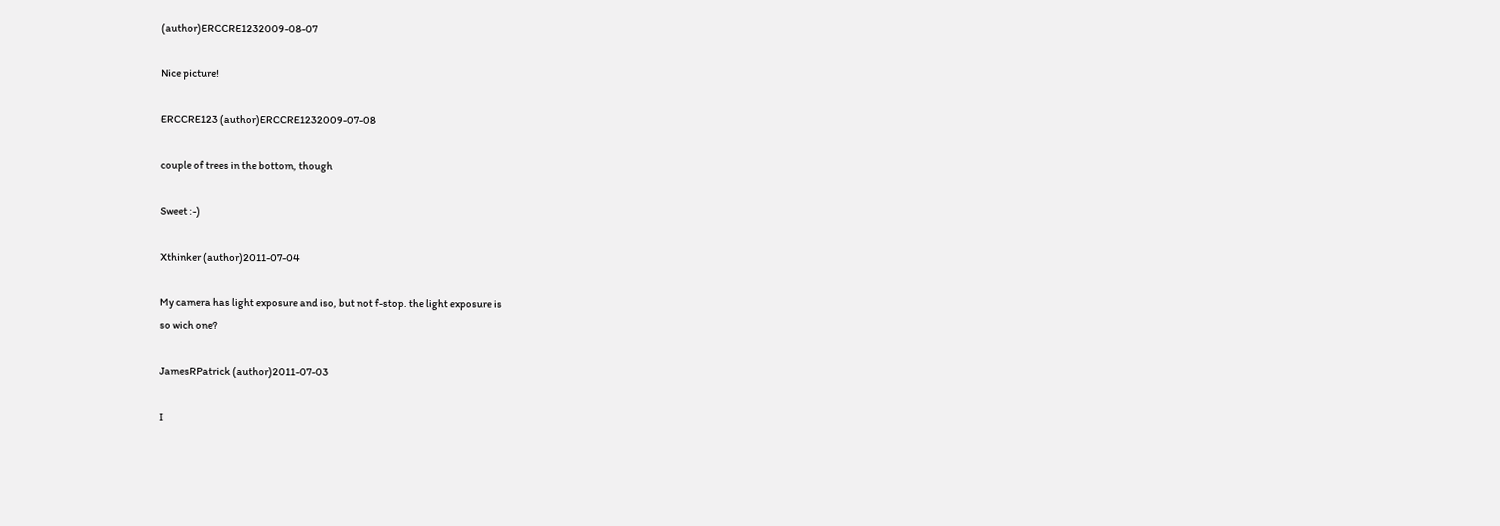(author)ERCCRE1232009-08-07

Nice picture!

ERCCRE123 (author)ERCCRE1232009-07-08

couple of trees in the bottom, though

Sweet :-)

Xthinker (author)2011-07-04

My camera has light exposure and iso, but not f-stop. the light exposure is
so wich one?

JamesRPatrick (author)2011-07-03

I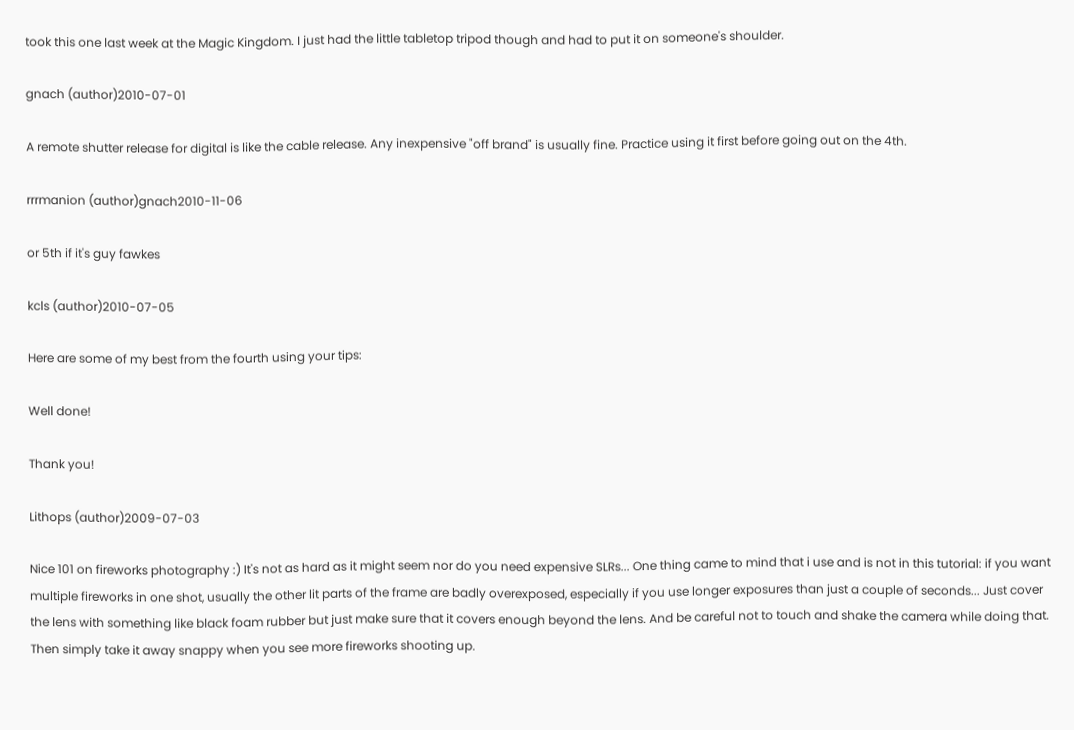took this one last week at the Magic Kingdom. I just had the little tabletop tripod though and had to put it on someone's shoulder.

gnach (author)2010-07-01

A remote shutter release for digital is like the cable release. Any inexpensive "off brand" is usually fine. Practice using it first before going out on the 4th.

rrrmanion (author)gnach2010-11-06

or 5th if it's guy fawkes

kcls (author)2010-07-05

Here are some of my best from the fourth using your tips:

Well done!

Thank you!

Lithops (author)2009-07-03

Nice 101 on fireworks photography :) It's not as hard as it might seem nor do you need expensive SLRs... One thing came to mind that i use and is not in this tutorial: if you want multiple fireworks in one shot, usually the other lit parts of the frame are badly overexposed, especially if you use longer exposures than just a couple of seconds... Just cover the lens with something like black foam rubber but just make sure that it covers enough beyond the lens. And be careful not to touch and shake the camera while doing that. Then simply take it away snappy when you see more fireworks shooting up.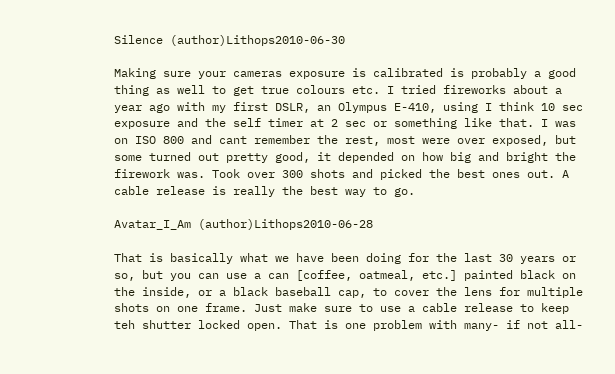Silence (author)Lithops2010-06-30

Making sure your cameras exposure is calibrated is probably a good thing as well to get true colours etc. I tried fireworks about a year ago with my first DSLR, an Olympus E-410, using I think 10 sec exposure and the self timer at 2 sec or something like that. I was on ISO 800 and cant remember the rest, most were over exposed, but some turned out pretty good, it depended on how big and bright the firework was. Took over 300 shots and picked the best ones out. A cable release is really the best way to go.

Avatar_I_Am (author)Lithops2010-06-28

That is basically what we have been doing for the last 30 years or so, but you can use a can [coffee, oatmeal, etc.] painted black on the inside, or a black baseball cap, to cover the lens for multiple shots on one frame. Just make sure to use a cable release to keep teh shutter locked open. That is one problem with many- if not all-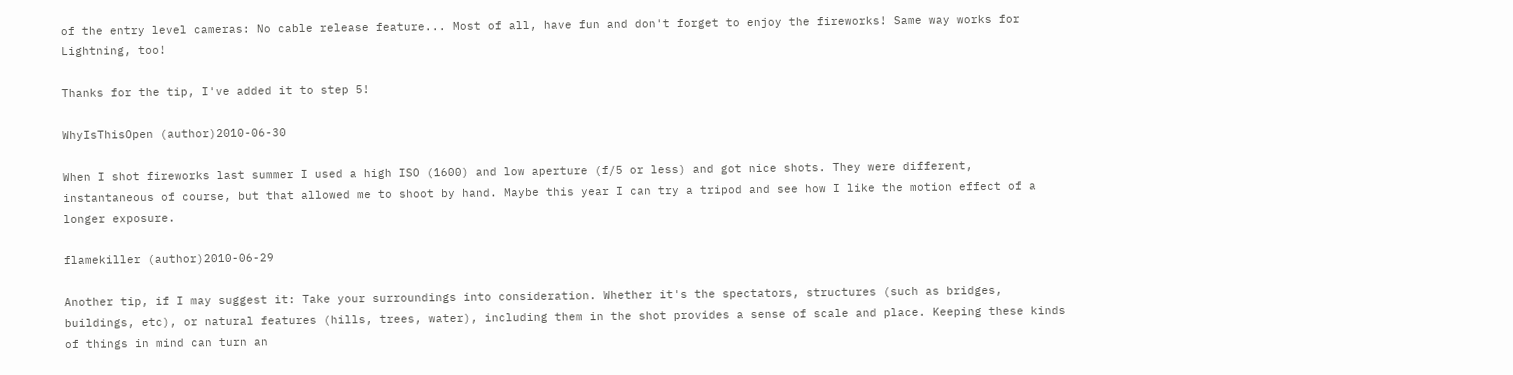of the entry level cameras: No cable release feature... Most of all, have fun and don't forget to enjoy the fireworks! Same way works for Lightning, too!

Thanks for the tip, I've added it to step 5!

WhyIsThisOpen (author)2010-06-30

When I shot fireworks last summer I used a high ISO (1600) and low aperture (f/5 or less) and got nice shots. They were different, instantaneous of course, but that allowed me to shoot by hand. Maybe this year I can try a tripod and see how I like the motion effect of a longer exposure.

flamekiller (author)2010-06-29

Another tip, if I may suggest it: Take your surroundings into consideration. Whether it's the spectators, structures (such as bridges, buildings, etc), or natural features (hills, trees, water), including them in the shot provides a sense of scale and place. Keeping these kinds of things in mind can turn an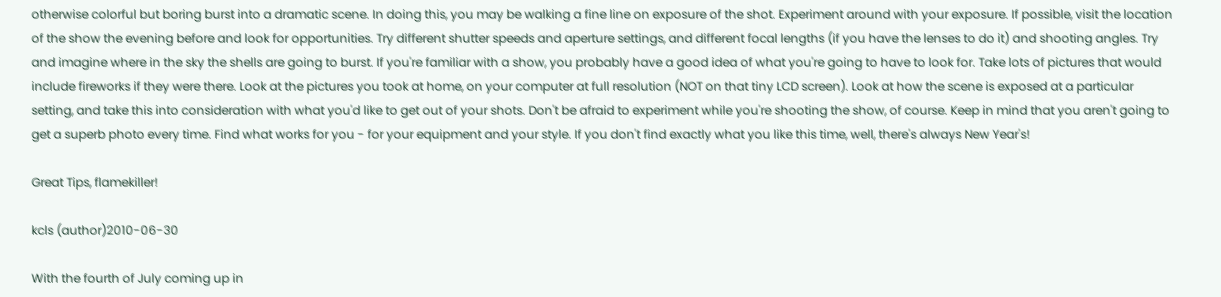otherwise colorful but boring burst into a dramatic scene. In doing this, you may be walking a fine line on exposure of the shot. Experiment around with your exposure. If possible, visit the location of the show the evening before and look for opportunities. Try different shutter speeds and aperture settings, and different focal lengths (if you have the lenses to do it) and shooting angles. Try and imagine where in the sky the shells are going to burst. If you're familiar with a show, you probably have a good idea of what you're going to have to look for. Take lots of pictures that would include fireworks if they were there. Look at the pictures you took at home, on your computer at full resolution (NOT on that tiny LCD screen). Look at how the scene is exposed at a particular setting, and take this into consideration with what you'd like to get out of your shots. Don't be afraid to experiment while you're shooting the show, of course. Keep in mind that you aren't going to get a superb photo every time. Find what works for you - for your equipment and your style. If you don't find exactly what you like this time, well, there's always New Year's!

Great Tips, flamekiller!

kcls (author)2010-06-30

With the fourth of July coming up in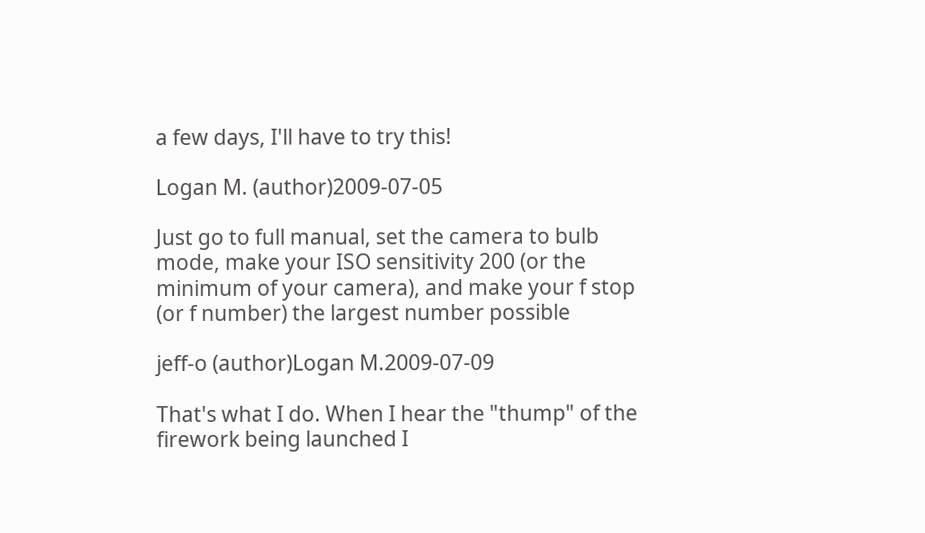a few days, I'll have to try this!

Logan M. (author)2009-07-05

Just go to full manual, set the camera to bulb mode, make your ISO sensitivity 200 (or the minimum of your camera), and make your f stop (or f number) the largest number possible

jeff-o (author)Logan M.2009-07-09

That's what I do. When I hear the "thump" of the firework being launched I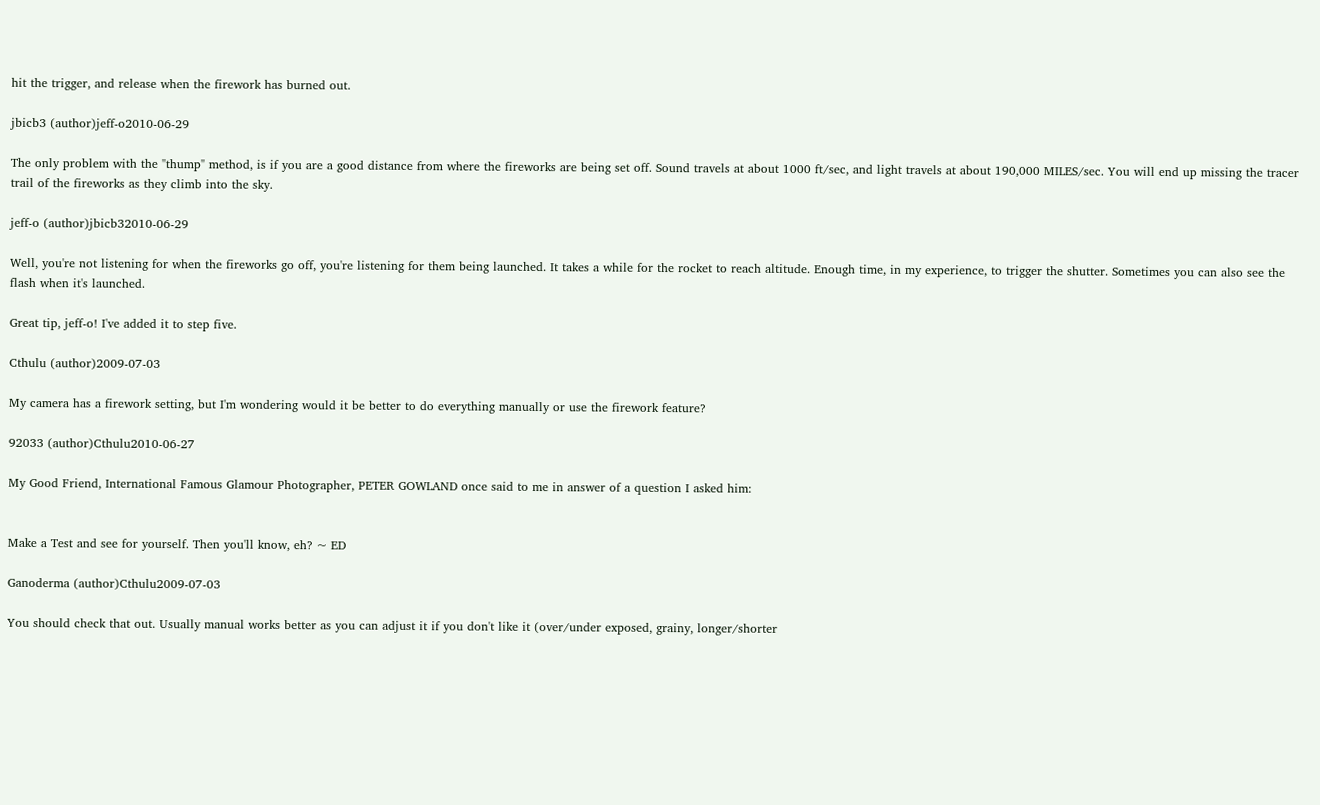hit the trigger, and release when the firework has burned out.

jbicb3 (author)jeff-o2010-06-29

The only problem with the "thump" method, is if you are a good distance from where the fireworks are being set off. Sound travels at about 1000 ft/sec, and light travels at about 190,000 MILES/sec. You will end up missing the tracer trail of the fireworks as they climb into the sky.

jeff-o (author)jbicb32010-06-29

Well, you're not listening for when the fireworks go off, you're listening for them being launched. It takes a while for the rocket to reach altitude. Enough time, in my experience, to trigger the shutter. Sometimes you can also see the flash when it's launched.

Great tip, jeff-o! I've added it to step five.

Cthulu (author)2009-07-03

My camera has a firework setting, but I'm wondering would it be better to do everything manually or use the firework feature?

92033 (author)Cthulu2010-06-27

My Good Friend, International Famous Glamour Photographer, PETER GOWLAND once said to me in answer of a question I asked him:


Make a Test and see for yourself. Then you'll know, eh? ~ ED

Ganoderma (author)Cthulu2009-07-03

You should check that out. Usually manual works better as you can adjust it if you don't like it (over/under exposed, grainy, longer/shorter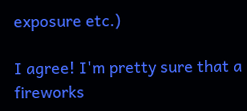exposure etc.)

I agree! I'm pretty sure that a fireworks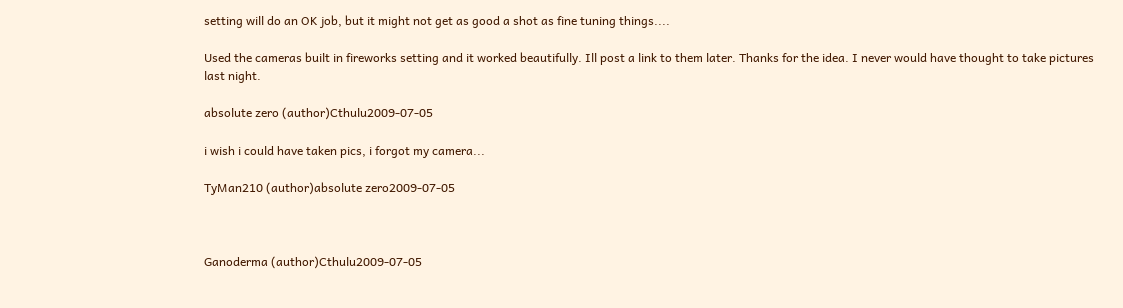setting will do an OK job, but it might not get as good a shot as fine tuning things....

Used the cameras built in fireworks setting and it worked beautifully. Ill post a link to them later. Thanks for the idea. I never would have thought to take pictures last night.

absolute zero (author)Cthulu2009-07-05

i wish i could have taken pics, i forgot my camera...

TyMan210 (author)absolute zero2009-07-05



Ganoderma (author)Cthulu2009-07-05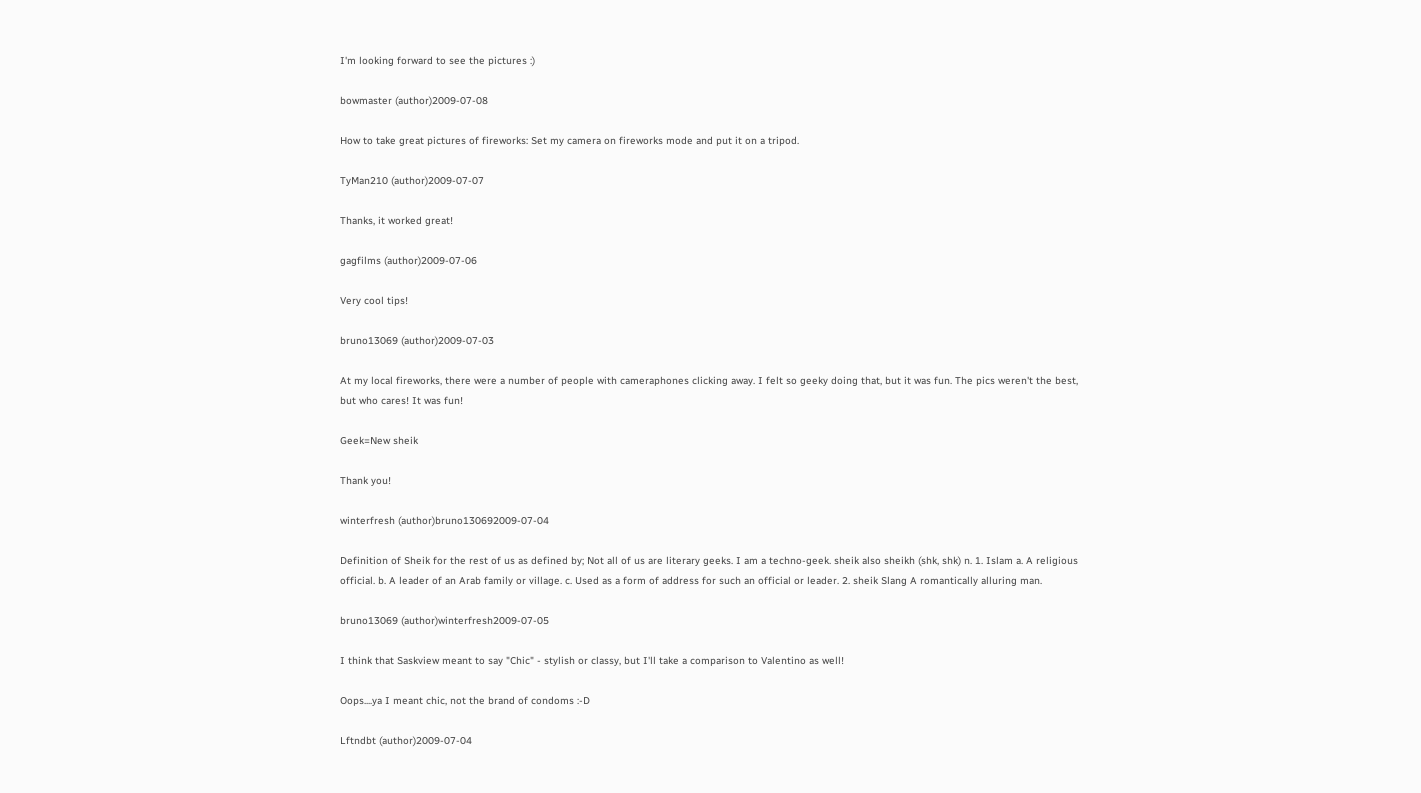I'm looking forward to see the pictures :)

bowmaster (author)2009-07-08

How to take great pictures of fireworks: Set my camera on fireworks mode and put it on a tripod.

TyMan210 (author)2009-07-07

Thanks, it worked great!

gagfilms (author)2009-07-06

Very cool tips!

bruno13069 (author)2009-07-03

At my local fireworks, there were a number of people with cameraphones clicking away. I felt so geeky doing that, but it was fun. The pics weren't the best, but who cares! It was fun!

Geek=New sheik

Thank you!

winterfresh (author)bruno130692009-07-04

Definition of Sheik for the rest of us as defined by; Not all of us are literary geeks. I am a techno-geek. sheik also sheikh (shk, shk) n. 1. Islam a. A religious official. b. A leader of an Arab family or village. c. Used as a form of address for such an official or leader. 2. sheik Slang A romantically alluring man.

bruno13069 (author)winterfresh2009-07-05

I think that Saskview meant to say "Chic" - stylish or classy, but I'll take a comparison to Valentino as well!

Oops....ya I meant chic, not the brand of condoms :-D

Lftndbt (author)2009-07-04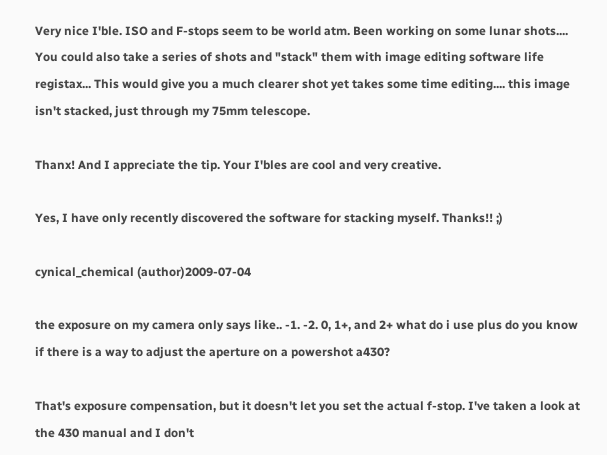Very nice I'ble. ISO and F-stops seem to be world atm. Been working on some lunar shots.... You could also take a series of shots and "stack" them with image editing software life registax... This would give you a much clearer shot yet takes some time editing.... this image isn't stacked, just through my 75mm telescope.

Thanx! And I appreciate the tip. Your I'bles are cool and very creative.

Yes, I have only recently discovered the software for stacking myself. Thanks!! ;)

cynical_chemical (author)2009-07-04

the exposure on my camera only says like.. -1. -2. 0, 1+, and 2+ what do i use plus do you know if there is a way to adjust the aperture on a powershot a430?

That's exposure compensation, but it doesn't let you set the actual f-stop. I've taken a look at the 430 manual and I don't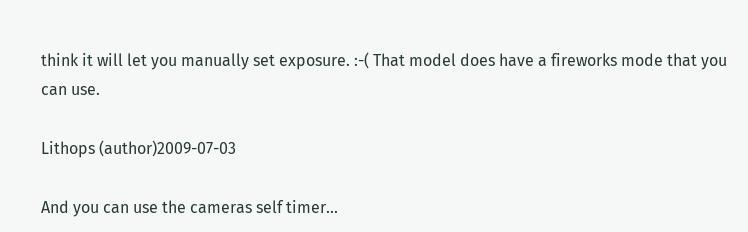think it will let you manually set exposure. :-( That model does have a fireworks mode that you can use.

Lithops (author)2009-07-03

And you can use the cameras self timer...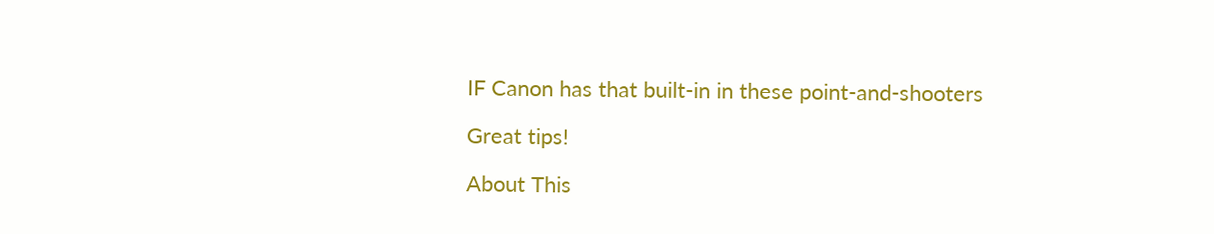IF Canon has that built-in in these point-and-shooters

Great tips!

About This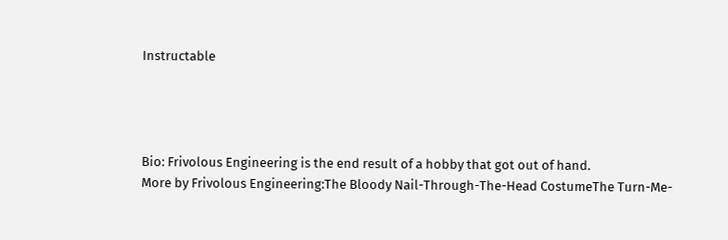Instructable




Bio: Frivolous Engineering is the end result of a hobby that got out of hand.
More by Frivolous Engineering:The Bloody Nail-Through-The-Head CostumeThe Turn-Me-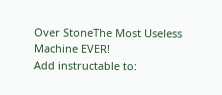Over StoneThe Most Useless Machine EVER!
Add instructable to: